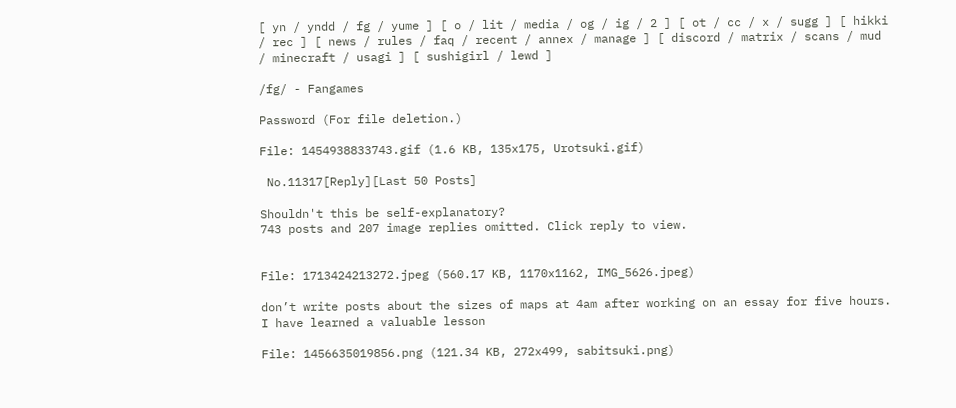[ yn / yndd / fg / yume ] [ o / lit / media / og / ig / 2 ] [ ot / cc / x / sugg ] [ hikki / rec ] [ news / rules / faq / recent / annex / manage ] [ discord / matrix / scans / mud / minecraft / usagi ] [ sushigirl / lewd ]

/fg/ - Fangames

Password (For file deletion.)

File: 1454938833743.gif (1.6 KB, 135x175, Urotsuki.gif)

 No.11317[Reply][Last 50 Posts]

Shouldn't this be self-explanatory?
743 posts and 207 image replies omitted. Click reply to view.


File: 1713424213272.jpeg (560.17 KB, 1170x1162, IMG_5626.jpeg)

don’t write posts about the sizes of maps at 4am after working on an essay for five hours. I have learned a valuable lesson

File: 1456635019856.png (121.34 KB, 272x499, sabitsuki.png)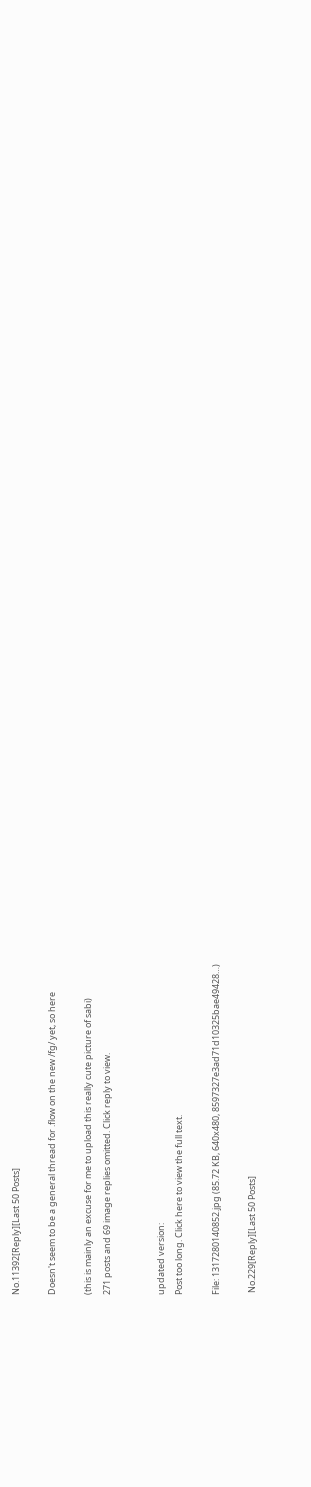No.11392[Reply][Last 50 Posts]

Doesn't seem to be a general thread for .flow on the new /fg/ yet, so here

(this is mainly an excuse for me to upload this really cute picture of sabi)
271 posts and 69 image replies omitted. Click reply to view.


updated version:
Post too long. Click here to view the full text.

File: 1317280140852.jpg (85.72 KB, 640x480, 8597327e3ad71d10325bae49428…)

 No.229[Reply][Last 50 Posts]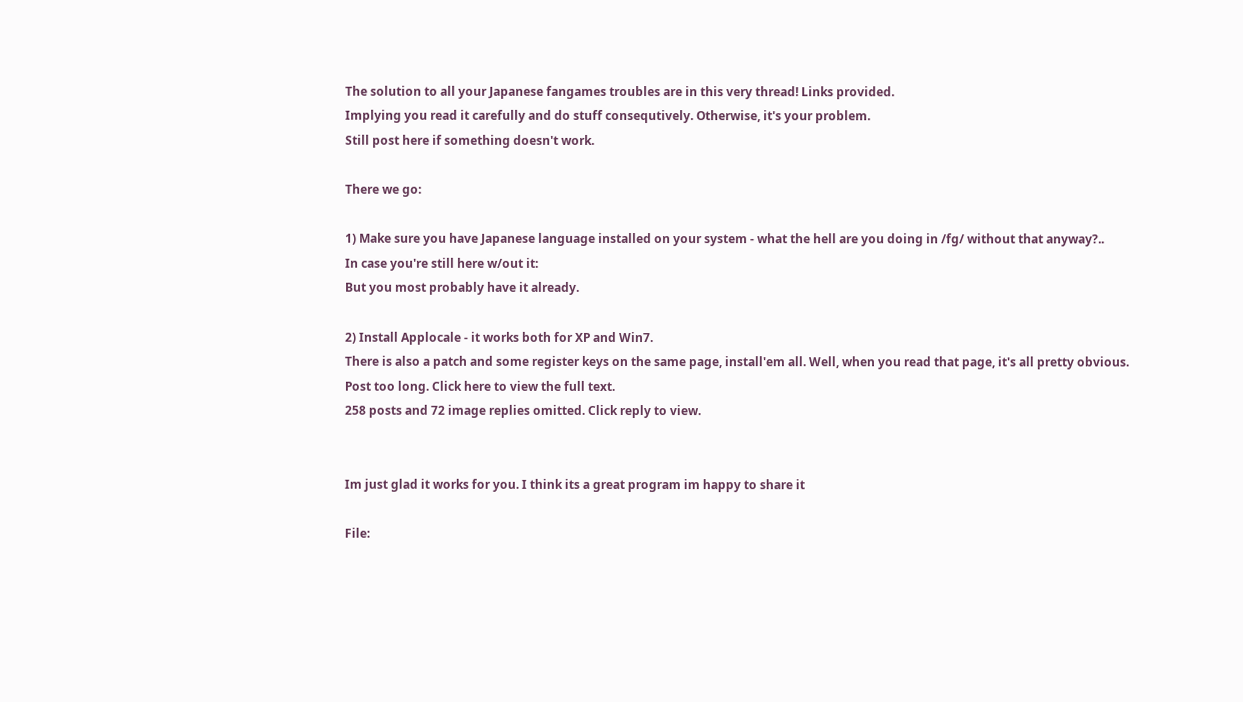The solution to all your Japanese fangames troubles are in this very thread! Links provided.
Implying you read it carefully and do stuff consequtively. Otherwise, it's your problem.
Still post here if something doesn't work.

There we go:

1) Make sure you have Japanese language installed on your system - what the hell are you doing in /fg/ without that anyway?..
In case you're still here w/out it:
But you most probably have it already.

2) Install Applocale - it works both for XP and Win7.
There is also a patch and some register keys on the same page, install'em all. Well, when you read that page, it's all pretty obvious.
Post too long. Click here to view the full text.
258 posts and 72 image replies omitted. Click reply to view.


Im just glad it works for you. I think its a great program im happy to share it

File: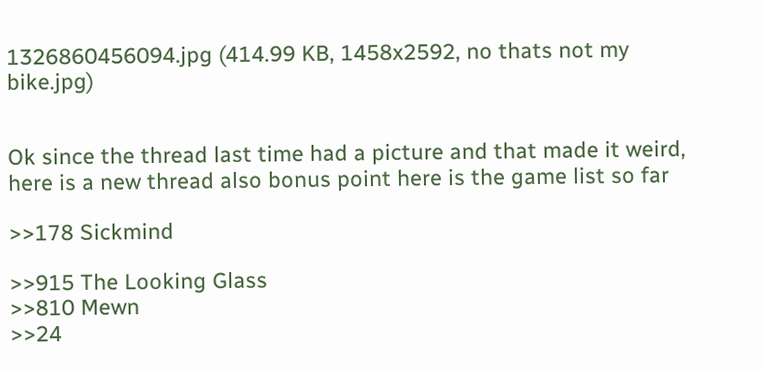1326860456094.jpg (414.99 KB, 1458x2592, no thats not my bike.jpg)


Ok since the thread last time had a picture and that made it weird, here is a new thread also bonus point here is the game list so far

>>178 Sickmind

>>915 The Looking Glass
>>810 Mewn
>>24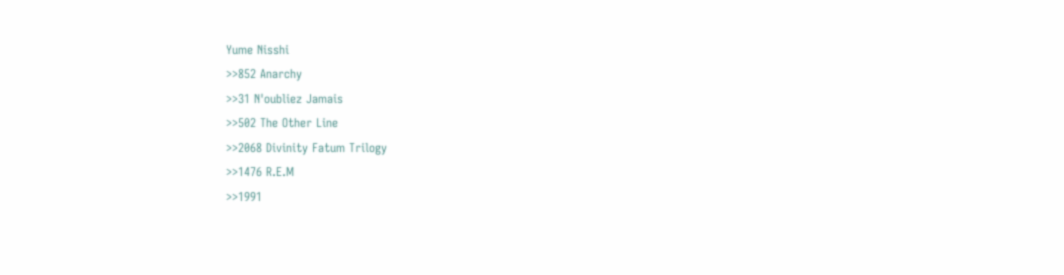Yume Nisshi
>>852 Anarchy
>>31 N'oubliez Jamais
>>502 The Other Line
>>2068 Divinity Fatum Trilogy
>>1476 R.E.M
>>1991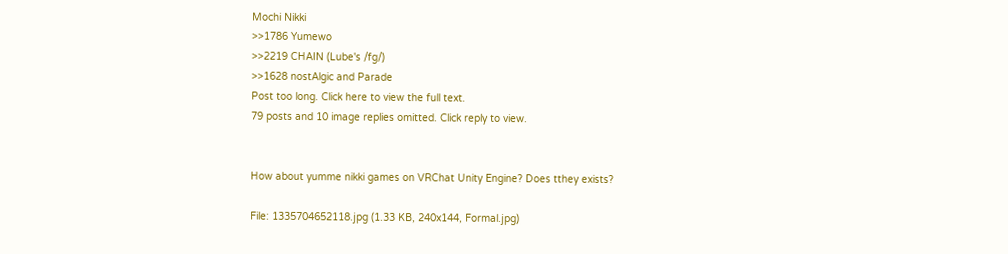Mochi Nikki
>>1786 Yumewo
>>2219 CHAIN (Lube's /fg/)
>>1628 nostAlgic and Parade
Post too long. Click here to view the full text.
79 posts and 10 image replies omitted. Click reply to view.


How about yumme nikki games on VRChat Unity Engine? Does tthey exists?

File: 1335704652118.jpg (1.33 KB, 240x144, Formal.jpg)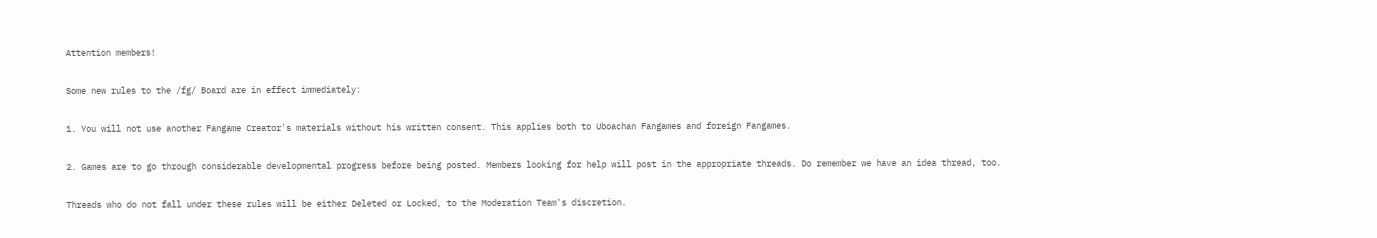Attention members!

Some new rules to the /fg/ Board are in effect immediately:

1. You will not use another Fangame Creator's materials without his written consent. This applies both to Uboachan Fangames and foreign Fangames.

2. Games are to go through considerable developmental progress before being posted. Members looking for help will post in the appropriate threads. Do remember we have an idea thread, too.

Threads who do not fall under these rules will be either Deleted or Locked, to the Moderation Team's discretion.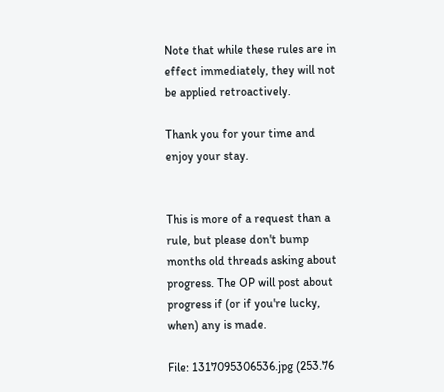Note that while these rules are in effect immediately, they will not be applied retroactively.

Thank you for your time and enjoy your stay.


This is more of a request than a rule, but please don't bump months old threads asking about progress. The OP will post about progress if (or if you're lucky, when) any is made.

File: 1317095306536.jpg (253.76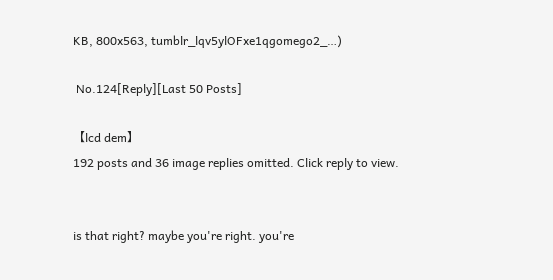KB, 800x563, tumblr_lqv5ylOFxe1qgomego2_…)

 No.124[Reply][Last 50 Posts]

【lcd dem】
192 posts and 36 image replies omitted. Click reply to view.


is that right? maybe you're right. you're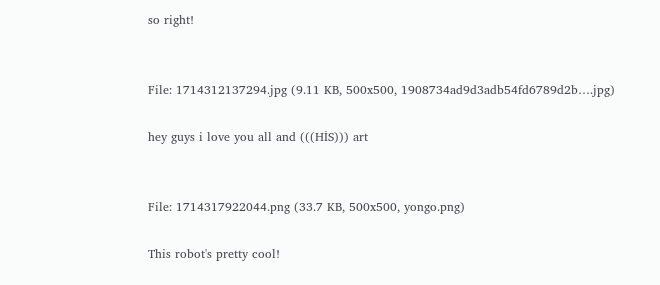so right!


File: 1714312137294.jpg (9.11 KB, 500x500, 1908734ad9d3adb54fd6789d2b….jpg)

hey guys i love you all and (((HİS))) art


File: 1714317922044.png (33.7 KB, 500x500, yongo.png)

This robot's pretty cool!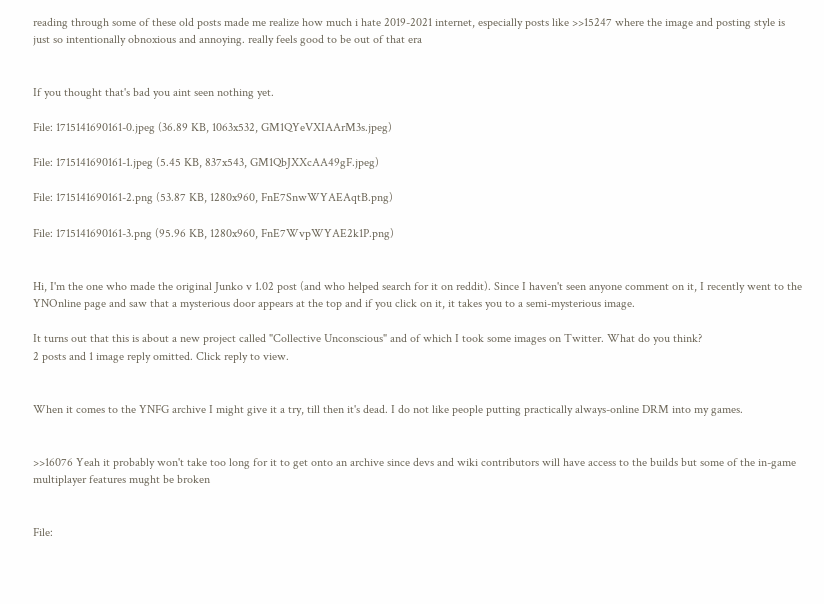reading through some of these old posts made me realize how much i hate 2019-2021 internet, especially posts like >>15247 where the image and posting style is just so intentionally obnoxious and annoying. really feels good to be out of that era


If you thought that's bad you aint seen nothing yet.

File: 1715141690161-0.jpeg (36.89 KB, 1063x532, GM1QYeVXIAArM3s.jpeg)

File: 1715141690161-1.jpeg (5.45 KB, 837x543, GM1QbJXXcAA49gF.jpeg)

File: 1715141690161-2.png (53.87 KB, 1280x960, FnE7SnwWYAEAqtB.png)

File: 1715141690161-3.png (95.96 KB, 1280x960, FnE7WvpWYAE2k1P.png)


Hi, I'm the one who made the original Junko v 1.02 post (and who helped search for it on reddit). Since I haven't seen anyone comment on it, I recently went to the YNOnline page and saw that a mysterious door appears at the top and if you click on it, it takes you to a semi-mysterious image.

It turns out that this is about a new project called "Collective Unconscious" and of which I took some images on Twitter. What do you think?
2 posts and 1 image reply omitted. Click reply to view.


When it comes to the YNFG archive I might give it a try, till then it's dead. I do not like people putting practically always-online DRM into my games.


>>16076 Yeah it probably won't take too long for it to get onto an archive since devs and wiki contributors will have access to the builds but some of the in-game multiplayer features mught be broken


File: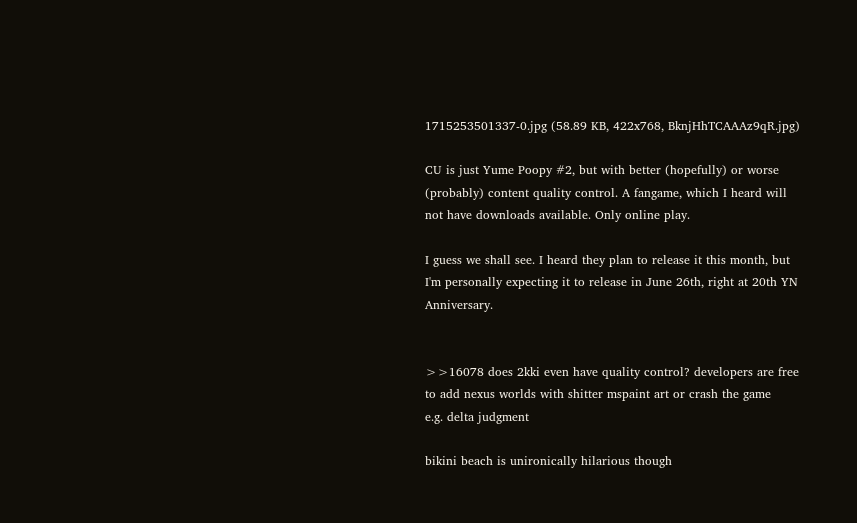1715253501337-0.jpg (58.89 KB, 422x768, BknjHhTCAAAz9qR.jpg)

CU is just Yume Poopy #2, but with better (hopefully) or worse (probably) content quality control. A fangame, which I heard will not have downloads available. Only online play.

I guess we shall see. I heard they plan to release it this month, but I'm personally expecting it to release in June 26th, right at 20th YN Anniversary.


>>16078 does 2kki even have quality control? developers are free to add nexus worlds with shitter mspaint art or crash the game
e.g. delta judgment

bikini beach is unironically hilarious though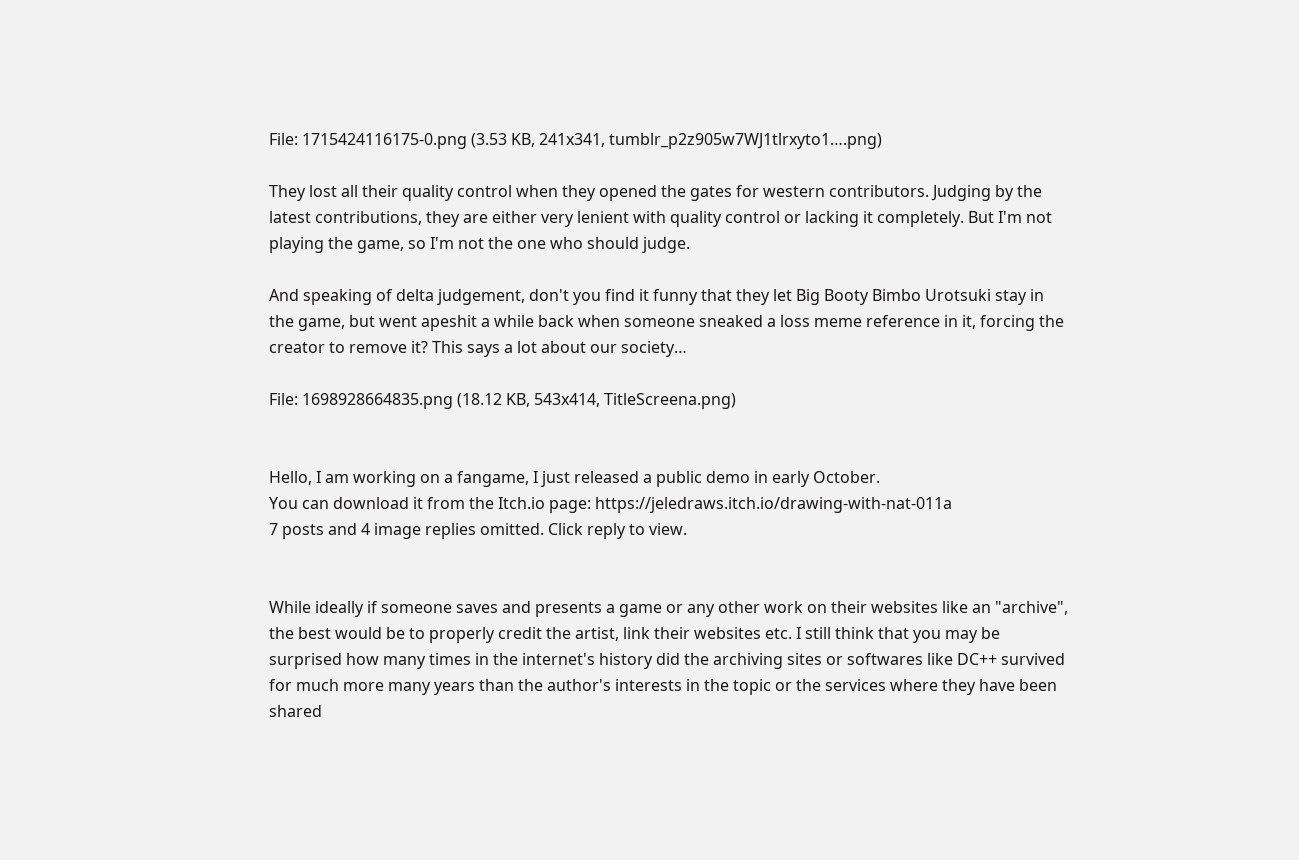File: 1715424116175-0.png (3.53 KB, 241x341, tumblr_p2z905w7WJ1tlrxyto1….png)

They lost all their quality control when they opened the gates for western contributors. Judging by the latest contributions, they are either very lenient with quality control or lacking it completely. But I'm not playing the game, so I'm not the one who should judge.

And speaking of delta judgement, don't you find it funny that they let Big Booty Bimbo Urotsuki stay in the game, but went apeshit a while back when someone sneaked a loss meme reference in it, forcing the creator to remove it? This says a lot about our society…

File: 1698928664835.png (18.12 KB, 543x414, TitleScreena.png)


Hello, I am working on a fangame, I just released a public demo in early October.
You can download it from the Itch.io page: https://jeledraws.itch.io/drawing-with-nat-011a
7 posts and 4 image replies omitted. Click reply to view.


While ideally if someone saves and presents a game or any other work on their websites like an "archive", the best would be to properly credit the artist, link their websites etc. I still think that you may be surprised how many times in the internet's history did the archiving sites or softwares like DC++ survived for much more many years than the author's interests in the topic or the services where they have been shared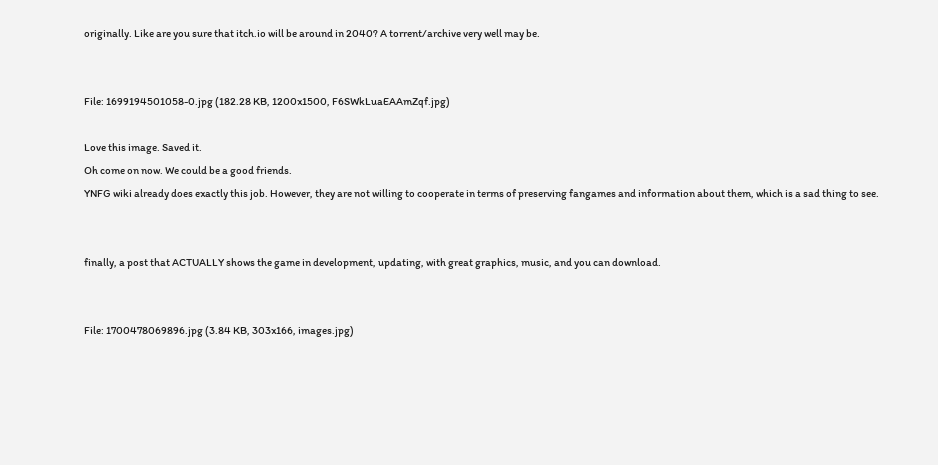originally. Like are you sure that itch.io will be around in 2040? A torrent/archive very well may be.


File: 1699194501058-0.jpg (182.28 KB, 1200x1500, F6SWkLuaEAAmZqf.jpg)

Love this image. Saved it.
Oh come on now. We could be a good friends.
YNFG wiki already does exactly this job. However, they are not willing to cooperate in terms of preserving fangames and information about them, which is a sad thing to see.


finally, a post that ACTUALLY shows the game in development, updating, with great graphics, music, and you can download.


File: 1700478069896.jpg (3.84 KB, 303x166, images.jpg)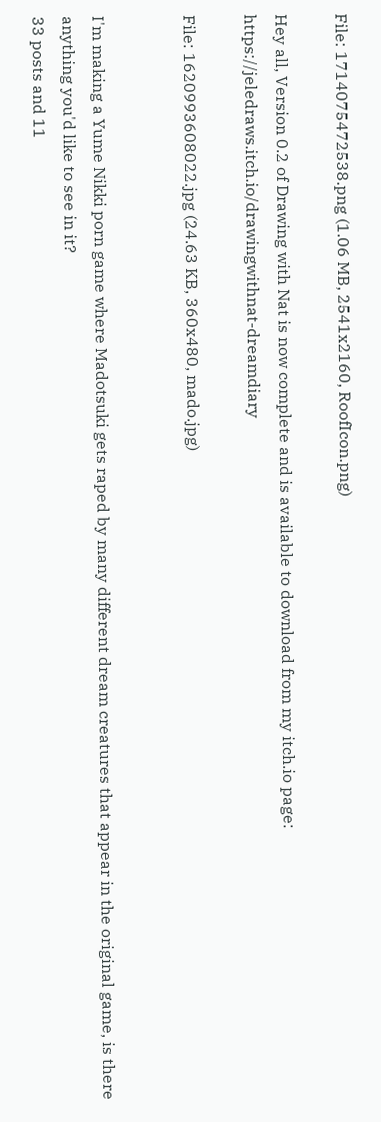File: 1714075472538.png (1.06 MB, 2541x2160, RoofIcon.png)

Hey all, Version 0.2 of Drawing with Nat is now complete and is available to download from my itch.io page: https://jeledraws.itch.io/drawingwithnat-dreamdiary

File: 1620993608022.jpg (24.63 KB, 360x480, mado.jpg)


I'm making a Yume Nikki porn game where Madotsuki gets raped by many different dream creatures that appear in the original game, is there anything you'd like to see in it?
33 posts and 11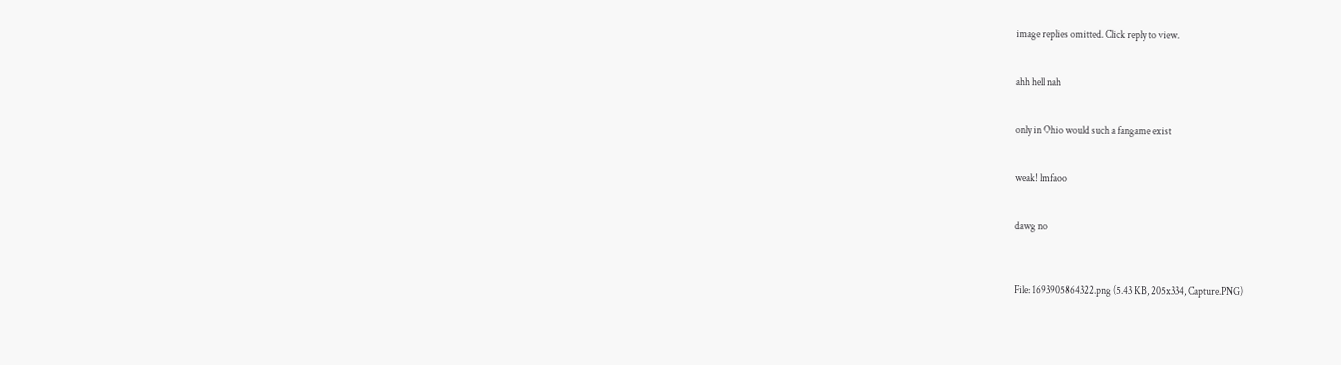image replies omitted. Click reply to view.


ahh hell nah


only in Ohio would such a fangame exist


weak! lmfaoo


dawg no



File: 1693905864322.png (5.43 KB, 205x334, Capture.PNG)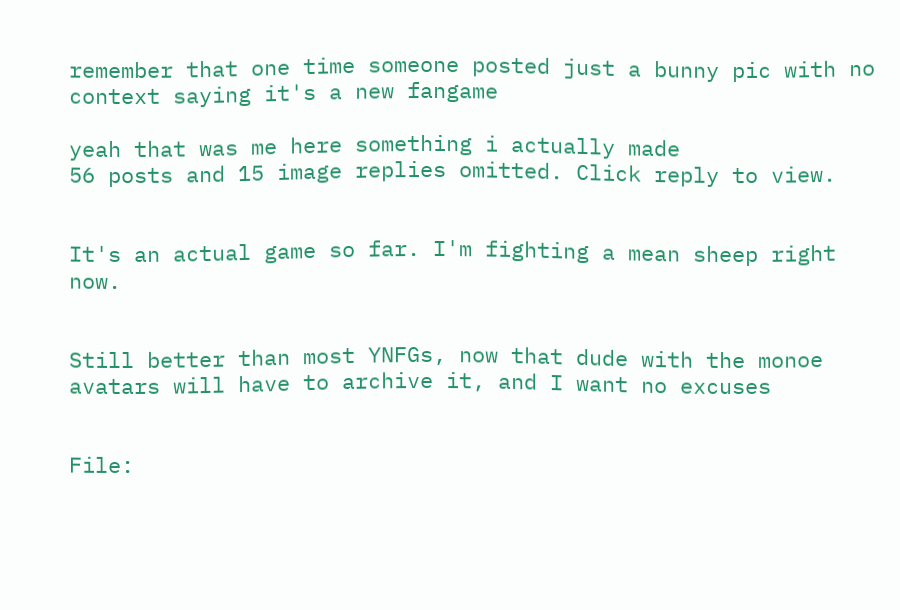remember that one time someone posted just a bunny pic with no context saying it's a new fangame

yeah that was me here something i actually made
56 posts and 15 image replies omitted. Click reply to view.


It's an actual game so far. I'm fighting a mean sheep right now.


Still better than most YNFGs, now that dude with the monoe avatars will have to archive it, and I want no excuses


File: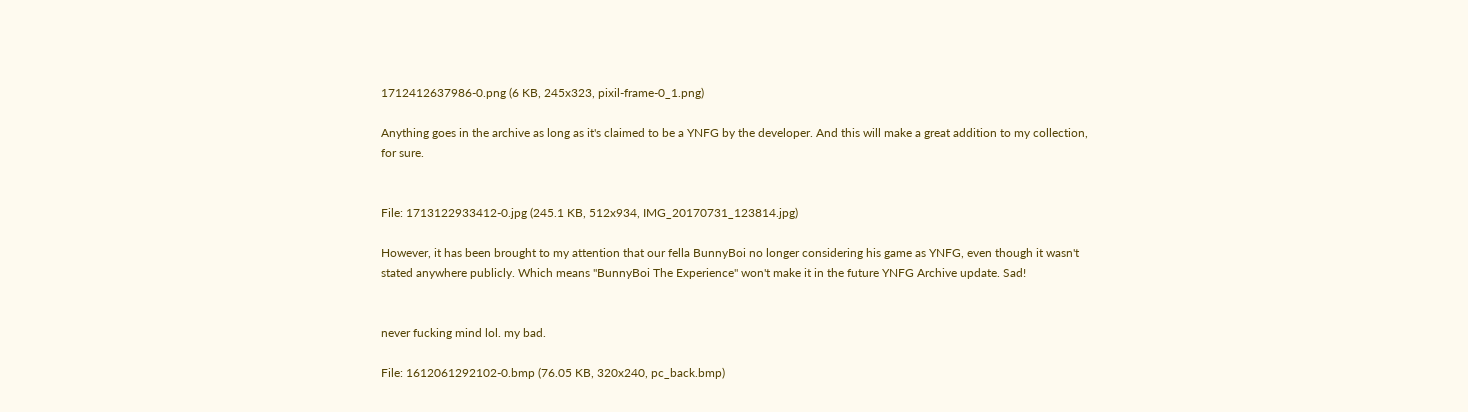1712412637986-0.png (6 KB, 245x323, pixil-frame-0_1.png)

Anything goes in the archive as long as it's claimed to be a YNFG by the developer. And this will make a great addition to my collection, for sure.


File: 1713122933412-0.jpg (245.1 KB, 512x934, IMG_20170731_123814.jpg)

However, it has been brought to my attention that our fella BunnyBoi no longer considering his game as YNFG, even though it wasn't stated anywhere publicly. Which means "BunnyBoi The Experience" won't make it in the future YNFG Archive update. Sad!


never fucking mind lol. my bad.

File: 1612061292102-0.bmp (76.05 KB, 320x240, pc_back.bmp)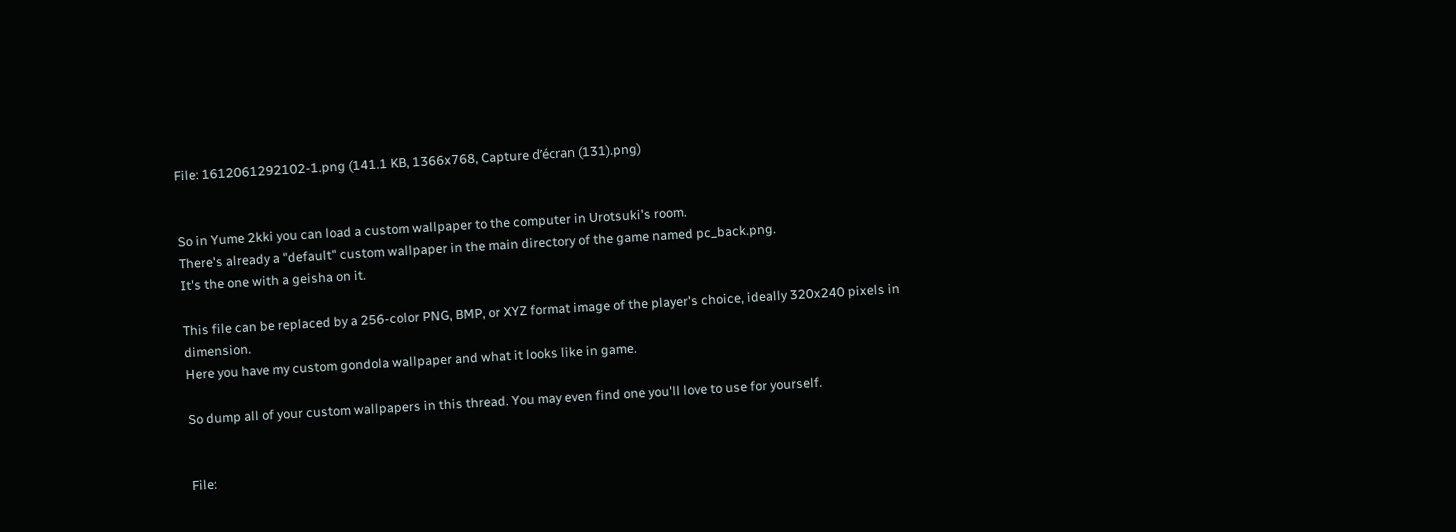File: 1612061292102-1.png (141.1 KB, 1366x768, Capture d’écran (131).png)


So in Yume 2kki you can load a custom wallpaper to the computer in Urotsuki's room.
There's already a "default" custom wallpaper in the main directory of the game named pc_back.png.
It's the one with a geisha on it.

This file can be replaced by a 256-color PNG, BMP, or XYZ format image of the player's choice, ideally 320x240 pixels in dimension.
Here you have my custom gondola wallpaper and what it looks like in game.

So dump all of your custom wallpapers in this thread. You may even find one you'll love to use for yourself.


File: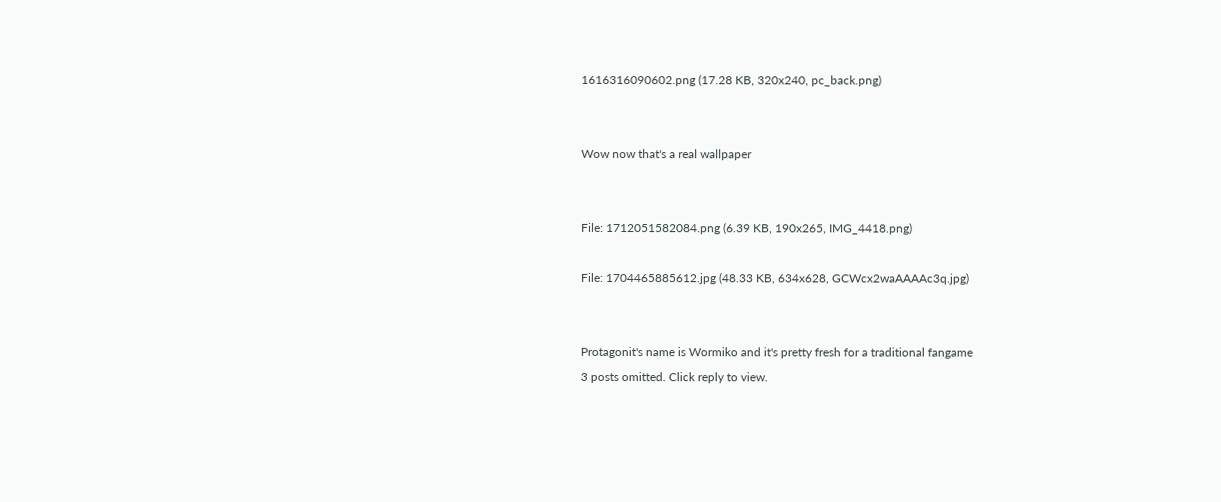1616316090602.png (17.28 KB, 320x240, pc_back.png)


Wow now that's a real wallpaper


File: 1712051582084.png (6.39 KB, 190x265, IMG_4418.png)

File: 1704465885612.jpg (48.33 KB, 634x628, GCWcx2waAAAAc3q.jpg)


Protagonit's name is Wormiko and it's pretty fresh for a traditional fangame
3 posts omitted. Click reply to view.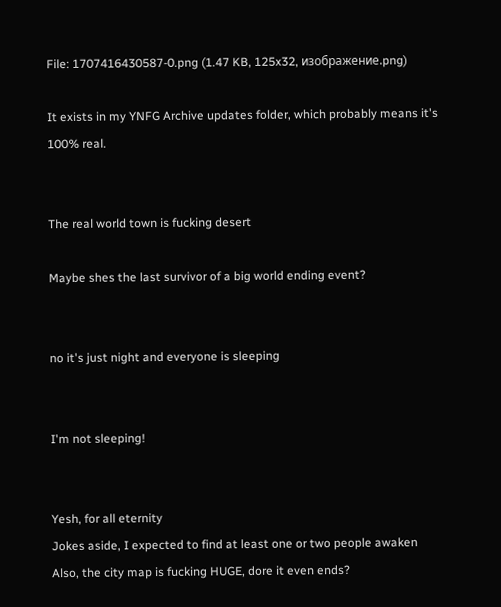File: 1707416430587-0.png (1.47 KB, 125x32, изображение.png)

It exists in my YNFG Archive updates folder, which probably means it's 100% real.


The real world town is fucking desert

Maybe shes the last survivor of a big world ending event?


no it's just night and everyone is sleeping


I'm not sleeping!


Yesh, for all eternity
Jokes aside, I expected to find at least one or two people awaken
Also, the city map is fucking HUGE, dore it even ends?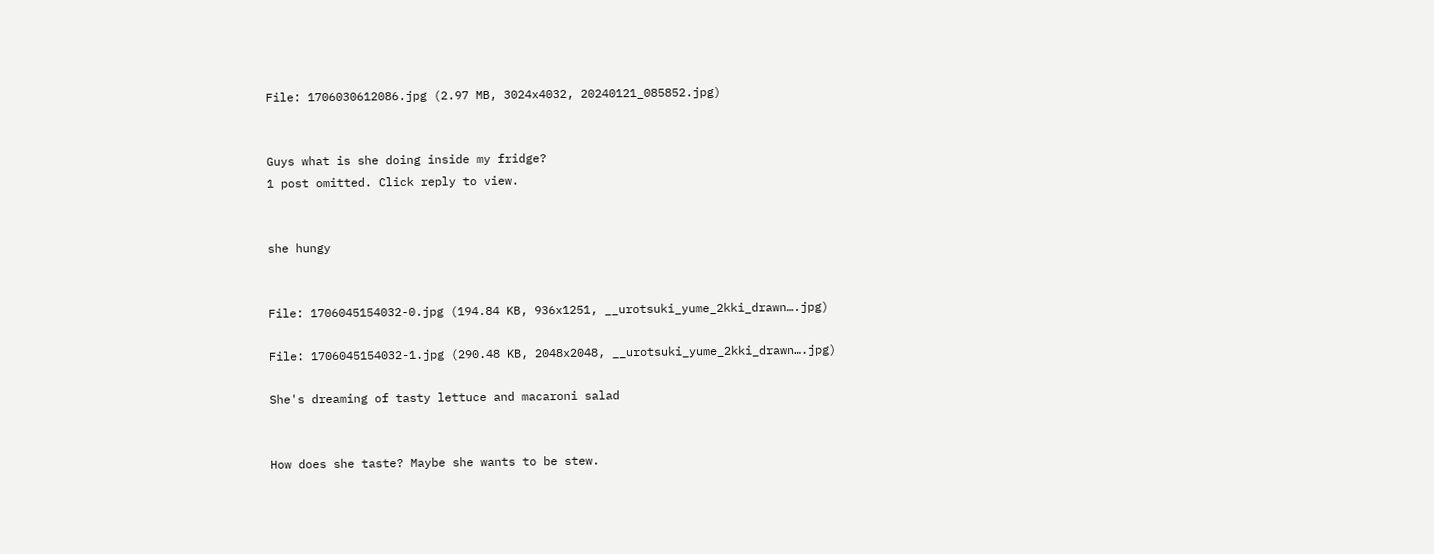File: 1706030612086.jpg (2.97 MB, 3024x4032, 20240121_085852.jpg)


Guys what is she doing inside my fridge?
1 post omitted. Click reply to view.


she hungy


File: 1706045154032-0.jpg (194.84 KB, 936x1251, __urotsuki_yume_2kki_drawn….jpg)

File: 1706045154032-1.jpg (290.48 KB, 2048x2048, __urotsuki_yume_2kki_drawn….jpg)

She's dreaming of tasty lettuce and macaroni salad


How does she taste? Maybe she wants to be stew.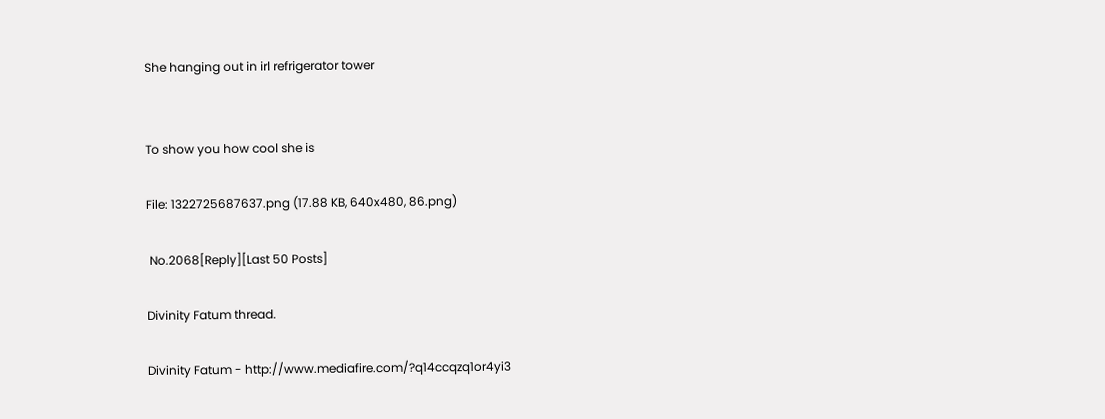She hanging out in irl refrigerator tower


To show you how cool she is

File: 1322725687637.png (17.88 KB, 640x480, 86.png)

 No.2068[Reply][Last 50 Posts]

Divinity Fatum thread.

Divinity Fatum - http://www.mediafire.com/?q14ccqzq1or4yi3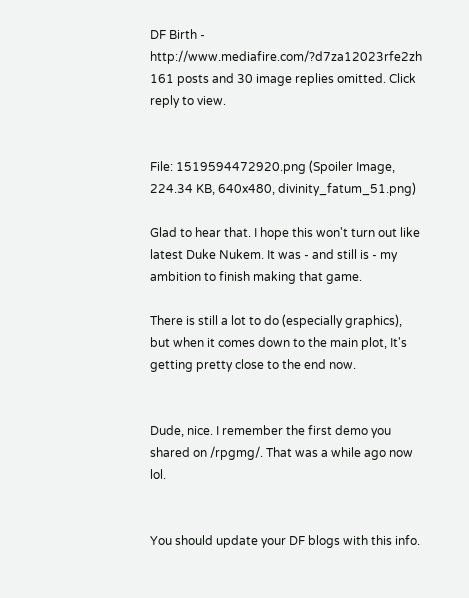DF Birth - http://www.mediafire.com/?d7za12023rfe2zh
161 posts and 30 image replies omitted. Click reply to view.


File: 1519594472920.png (Spoiler Image, 224.34 KB, 640x480, divinity_fatum_51.png)

Glad to hear that. I hope this won't turn out like latest Duke Nukem. It was - and still is - my ambition to finish making that game.

There is still a lot to do (especially graphics), but when it comes down to the main plot, It's getting pretty close to the end now.


Dude, nice. I remember the first demo you shared on /rpgmg/. That was a while ago now lol.


You should update your DF blogs with this info.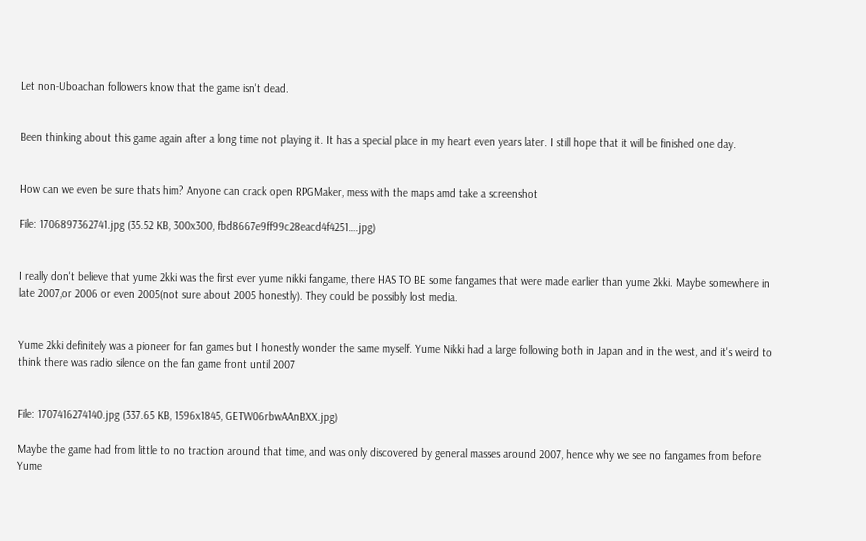Let non-Uboachan followers know that the game isn't dead.


Been thinking about this game again after a long time not playing it. It has a special place in my heart even years later. I still hope that it will be finished one day.


How can we even be sure thats him? Anyone can crack open RPGMaker, mess with the maps amd take a screenshot

File: 1706897362741.jpg (35.52 KB, 300x300, fbd8667e9ff99c28eacd4f4251….jpg)


I really don't believe that yume 2kki was the first ever yume nikki fangame, there HAS TO BE some fangames that were made earlier than yume 2kki. Maybe somewhere in late 2007,or 2006 or even 2005(not sure about 2005 honestly). They could be possibly lost media.


Yume 2kki definitely was a pioneer for fan games but I honestly wonder the same myself. Yume Nikki had a large following both in Japan and in the west, and it's weird to think there was radio silence on the fan game front until 2007


File: 1707416274140.jpg (337.65 KB, 1596x1845, GETW06rbwAAnBXX.jpg)

Maybe the game had from little to no traction around that time, and was only discovered by general masses around 2007, hence why we see no fangames from before Yume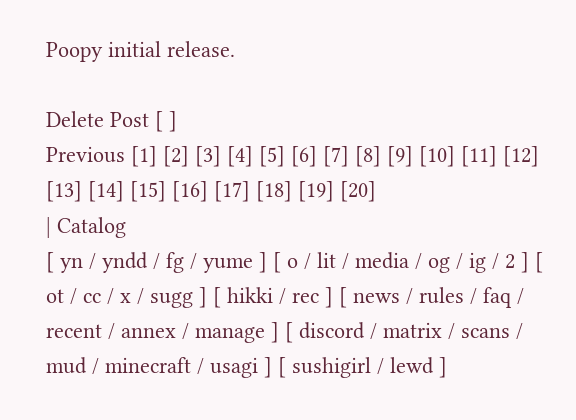Poopy initial release.

Delete Post [ ]
Previous [1] [2] [3] [4] [5] [6] [7] [8] [9] [10] [11] [12] [13] [14] [15] [16] [17] [18] [19] [20]
| Catalog
[ yn / yndd / fg / yume ] [ o / lit / media / og / ig / 2 ] [ ot / cc / x / sugg ] [ hikki / rec ] [ news / rules / faq / recent / annex / manage ] [ discord / matrix / scans / mud / minecraft / usagi ] [ sushigirl / lewd ]